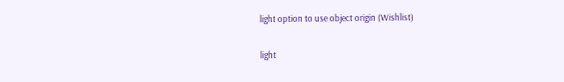light option to use object origin (Wishlist)

light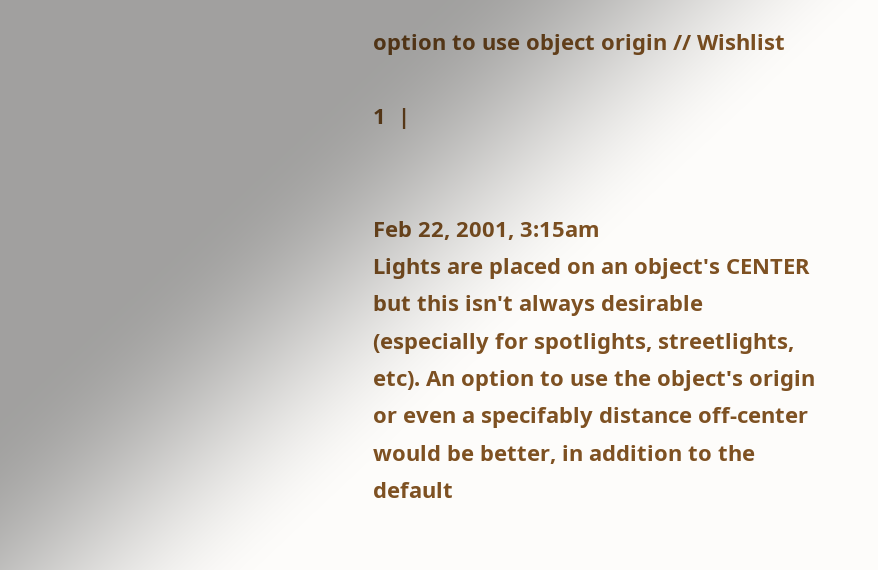option to use object origin // Wishlist

1  |


Feb 22, 2001, 3:15am
Lights are placed on an object's CENTER but this isn't always desirable (especially for spotlights, streetlights, etc). An option to use the object's origin or even a specifably distance off-center would be better, in addition to the default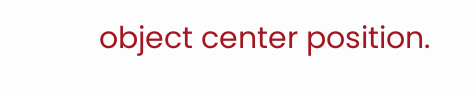object center position.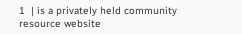1  | is a privately held community resource website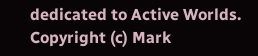dedicated to Active Worlds.
Copyright (c) Mark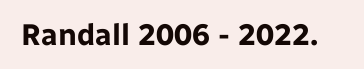Randall 2006 - 2022.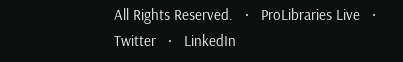All Rights Reserved.   ·   ProLibraries Live   ·   Twitter   ·   LinkedIn